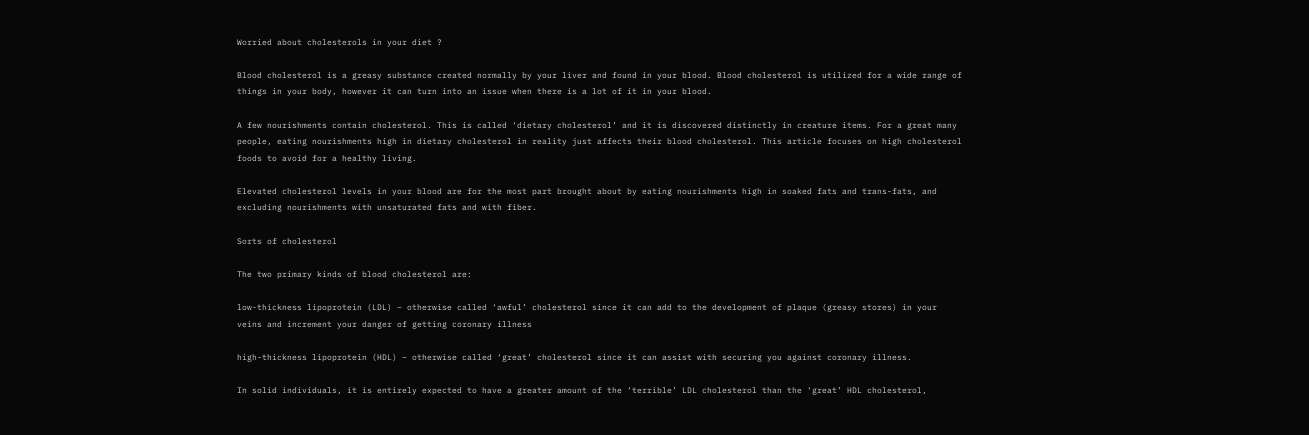Worried about cholesterols in your diet ?

Blood cholesterol is a greasy substance created normally by your liver and found in your blood. Blood cholesterol is utilized for a wide range of things in your body, however it can turn into an issue when there is a lot of it in your blood.

A few nourishments contain cholesterol. This is called ‘dietary cholesterol’ and it is discovered distinctly in creature items. For a great many people, eating nourishments high in dietary cholesterol in reality just affects their blood cholesterol. This article focuses on high cholesterol foods to avoid for a healthy living.

Elevated cholesterol levels in your blood are for the most part brought about by eating nourishments high in soaked fats and trans-fats, and excluding nourishments with unsaturated fats and with fiber.

Sorts of cholesterol

The two primary kinds of blood cholesterol are:

low-thickness lipoprotein (LDL) – otherwise called ‘awful’ cholesterol since it can add to the development of plaque (greasy stores) in your veins and increment your danger of getting coronary illness

high-thickness lipoprotein (HDL) – otherwise called ‘great’ cholesterol since it can assist with securing you against coronary illness.

In solid individuals, it is entirely expected to have a greater amount of the ‘terrible’ LDL cholesterol than the ‘great’ HDL cholesterol,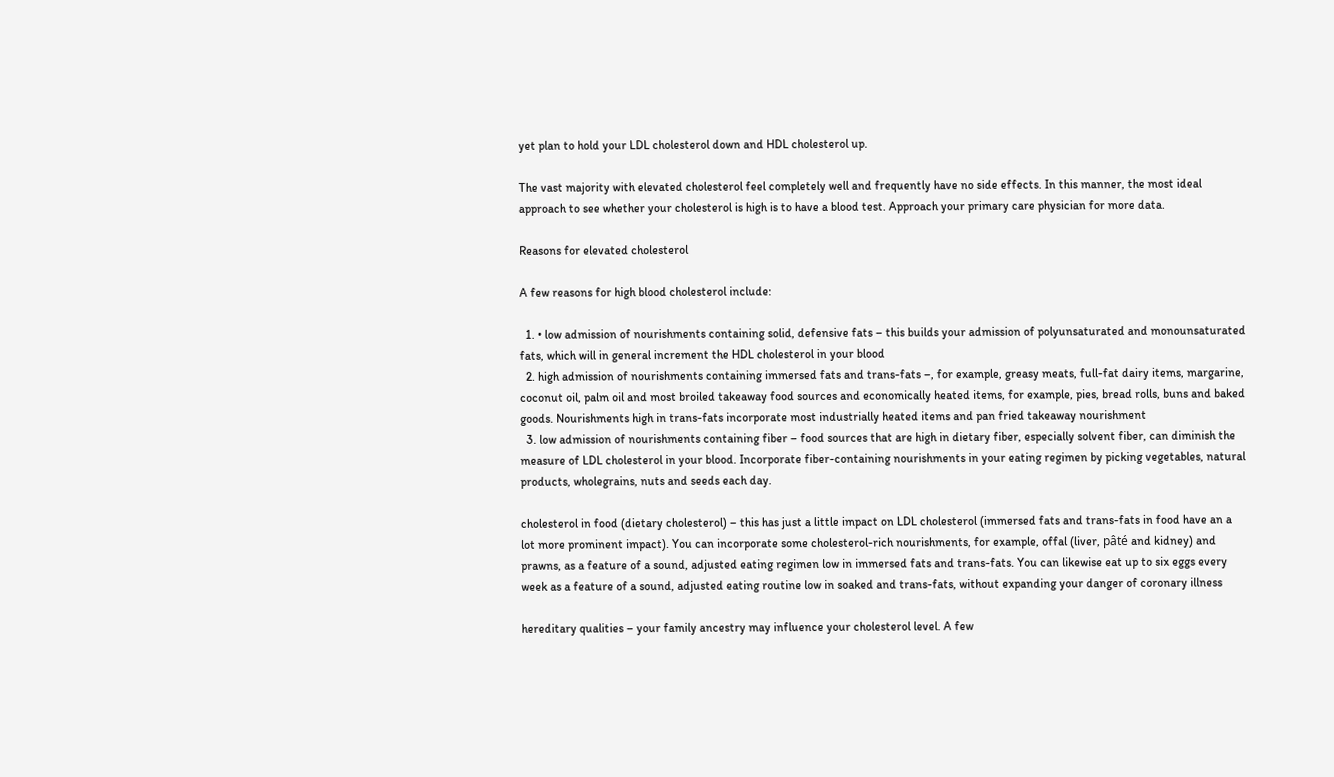yet plan to hold your LDL cholesterol down and HDL cholesterol up.

The vast majority with elevated cholesterol feel completely well and frequently have no side effects. In this manner, the most ideal approach to see whether your cholesterol is high is to have a blood test. Approach your primary care physician for more data.

Reasons for elevated cholesterol

A few reasons for high blood cholesterol include:

  1. • low admission of nourishments containing solid, defensive fats – this builds your admission of polyunsaturated and monounsaturated fats, which will in general increment the HDL cholesterol in your blood
  2. high admission of nourishments containing immersed fats and trans-fats –, for example, greasy meats, full-fat dairy items, margarine, coconut oil, palm oil and most broiled takeaway food sources and economically heated items, for example, pies, bread rolls, buns and baked goods. Nourishments high in trans-fats incorporate most industrially heated items and pan fried takeaway nourishment
  3. low admission of nourishments containing fiber – food sources that are high in dietary fiber, especially solvent fiber, can diminish the measure of LDL cholesterol in your blood. Incorporate fiber-containing nourishments in your eating regimen by picking vegetables, natural products, wholegrains, nuts and seeds each day.

cholesterol in food (dietary cholesterol) – this has just a little impact on LDL cholesterol (immersed fats and trans-fats in food have an a lot more prominent impact). You can incorporate some cholesterol-rich nourishments, for example, offal (liver, pâté and kidney) and prawns, as a feature of a sound, adjusted eating regimen low in immersed fats and trans-fats. You can likewise eat up to six eggs every week as a feature of a sound, adjusted eating routine low in soaked and trans-fats, without expanding your danger of coronary illness

hereditary qualities – your family ancestry may influence your cholesterol level. A few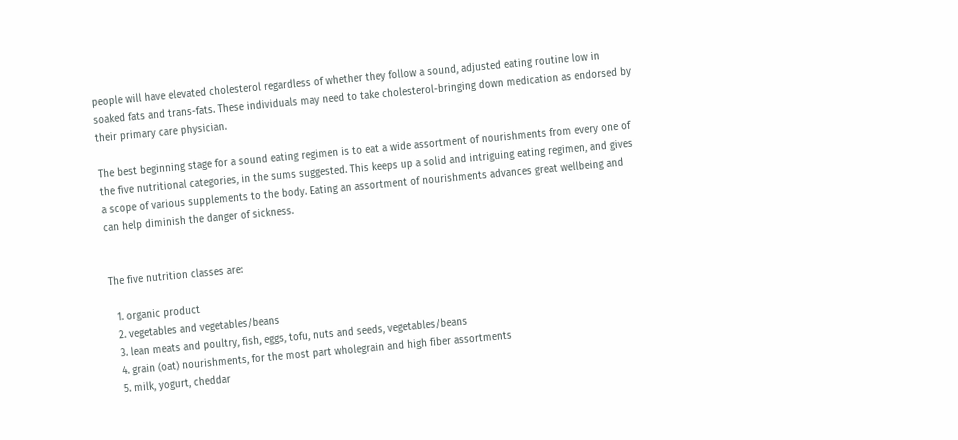people will have elevated cholesterol regardless of whether they follow a sound, adjusted eating routine low in soaked fats and trans-fats. These individuals may need to take cholesterol-bringing down medication as endorsed by their primary care physician.

The best beginning stage for a sound eating regimen is to eat a wide assortment of nourishments from every one of the five nutritional categories, in the sums suggested. This keeps up a solid and intriguing eating regimen, and gives a scope of various supplements to the body. Eating an assortment of nourishments advances great wellbeing and can help diminish the danger of sickness.


The five nutrition classes are:

  1. organic product
  2. vegetables and vegetables/beans
  3. lean meats and poultry, fish, eggs, tofu, nuts and seeds, vegetables/beans
  4. grain (oat) nourishments, for the most part wholegrain and high fiber assortments
  5. milk, yogurt, cheddar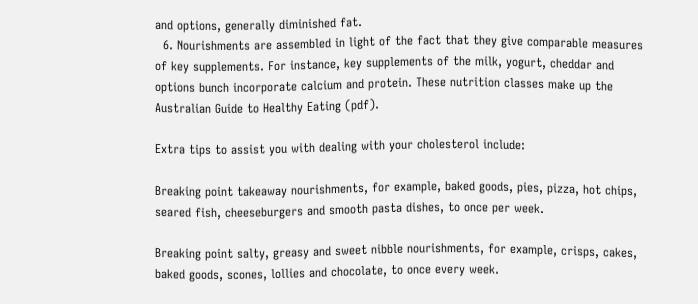and options, generally diminished fat.
  6. Nourishments are assembled in light of the fact that they give comparable measures of key supplements. For instance, key supplements of the milk, yogurt, cheddar and options bunch incorporate calcium and protein. These nutrition classes make up the Australian Guide to Healthy Eating (pdf).

Extra tips to assist you with dealing with your cholesterol include:

Breaking point takeaway nourishments, for example, baked goods, pies, pizza, hot chips, seared fish, cheeseburgers and smooth pasta dishes, to once per week.

Breaking point salty, greasy and sweet nibble nourishments, for example, crisps, cakes, baked goods, scones, lollies and chocolate, to once every week.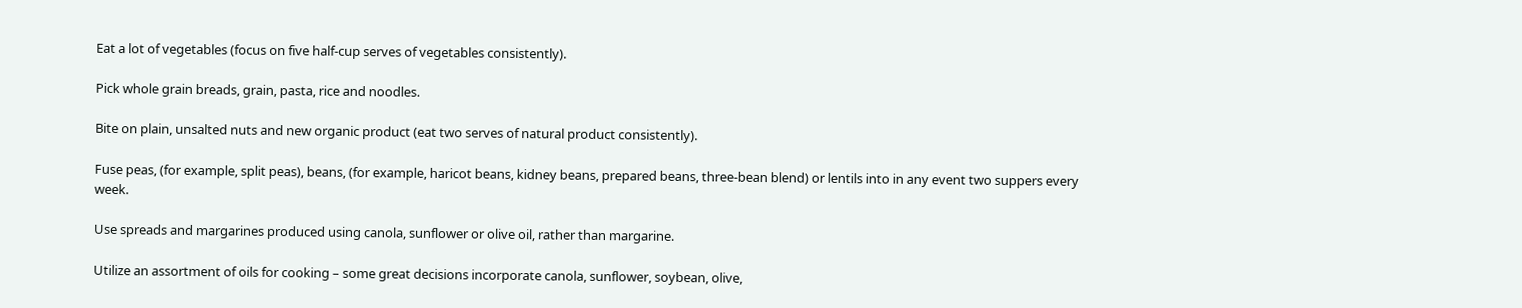Eat a lot of vegetables (focus on five half-cup serves of vegetables consistently).

Pick whole grain breads, grain, pasta, rice and noodles.

Bite on plain, unsalted nuts and new organic product (eat two serves of natural product consistently).

Fuse peas, (for example, split peas), beans, (for example, haricot beans, kidney beans, prepared beans, three-bean blend) or lentils into in any event two suppers every week.

Use spreads and margarines produced using canola, sunflower or olive oil, rather than margarine.

Utilize an assortment of oils for cooking – some great decisions incorporate canola, sunflower, soybean, olive,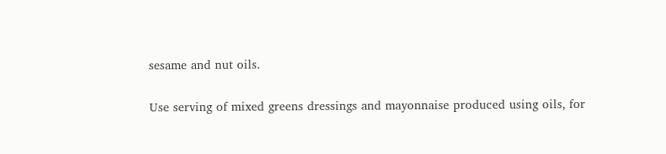sesame and nut oils.

Use serving of mixed greens dressings and mayonnaise produced using oils, for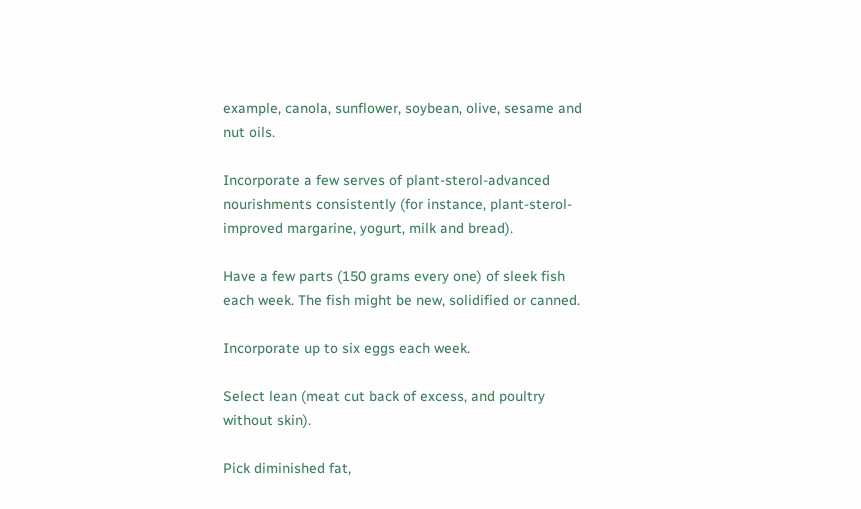example, canola, sunflower, soybean, olive, sesame and nut oils.

Incorporate a few serves of plant-sterol-advanced nourishments consistently (for instance, plant-sterol-improved margarine, yogurt, milk and bread).

Have a few parts (150 grams every one) of sleek fish each week. The fish might be new, solidified or canned.

Incorporate up to six eggs each week.

Select lean (meat cut back of excess, and poultry without skin).

Pick diminished fat,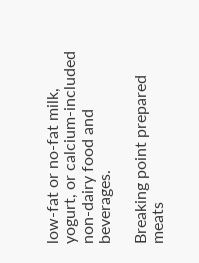low-fat or no-fat milk, yogurt, or calcium-included non-dairy food and beverages.

Breaking point prepared meats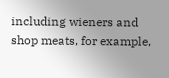including wieners and shop meats, for example,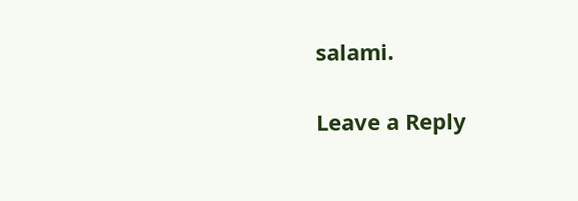salami.

Leave a Reply